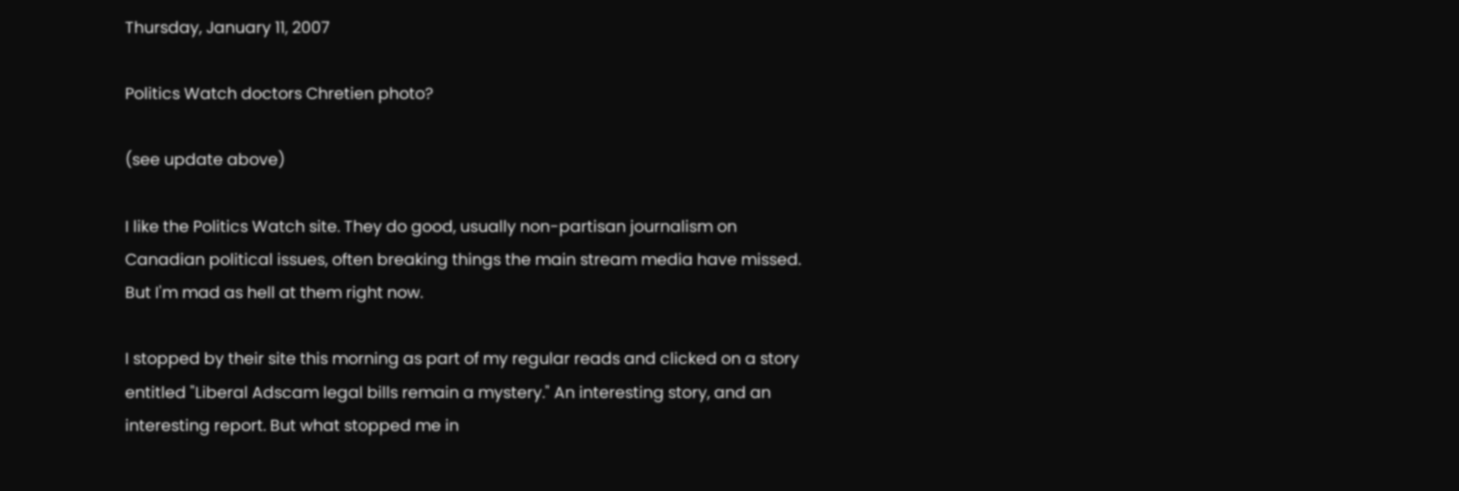Thursday, January 11, 2007

Politics Watch doctors Chretien photo?

(see update above)

I like the Politics Watch site. They do good, usually non-partisan journalism on Canadian political issues, often breaking things the main stream media have missed. But I'm mad as hell at them right now.

I stopped by their site this morning as part of my regular reads and clicked on a story entitled "Liberal Adscam legal bills remain a mystery." An interesting story, and an interesting report. But what stopped me in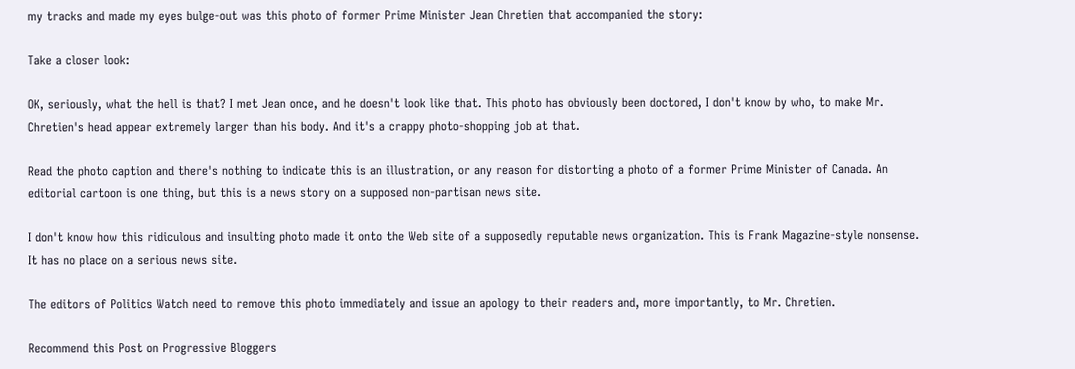my tracks and made my eyes bulge-out was this photo of former Prime Minister Jean Chretien that accompanied the story:

Take a closer look:

OK, seriously, what the hell is that? I met Jean once, and he doesn't look like that. This photo has obviously been doctored, I don't know by who, to make Mr. Chretien's head appear extremely larger than his body. And it's a crappy photo-shopping job at that.

Read the photo caption and there's nothing to indicate this is an illustration, or any reason for distorting a photo of a former Prime Minister of Canada. An editorial cartoon is one thing, but this is a news story on a supposed non-partisan news site.

I don't know how this ridiculous and insulting photo made it onto the Web site of a supposedly reputable news organization. This is Frank Magazine-style nonsense. It has no place on a serious news site.

The editors of Politics Watch need to remove this photo immediately and issue an apology to their readers and, more importantly, to Mr. Chretien.

Recommend this Post on Progressive Bloggers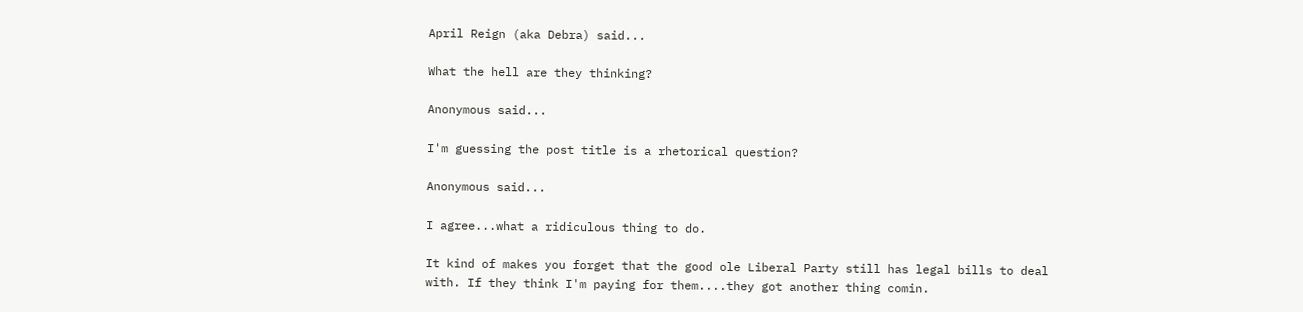April Reign (aka Debra) said...

What the hell are they thinking?

Anonymous said...

I'm guessing the post title is a rhetorical question?

Anonymous said...

I agree...what a ridiculous thing to do.

It kind of makes you forget that the good ole Liberal Party still has legal bills to deal with. If they think I'm paying for them....they got another thing comin.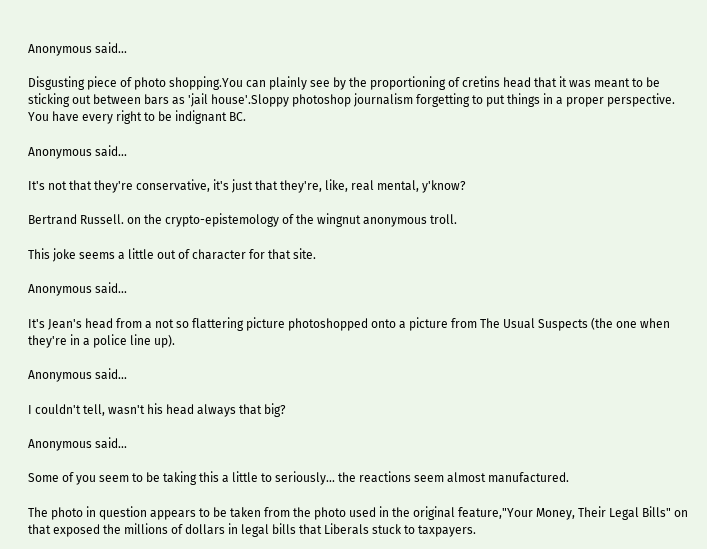Anonymous said...

Disgusting piece of photo shopping.You can plainly see by the proportioning of cretins head that it was meant to be sticking out between bars as 'jail house'.Sloppy photoshop journalism forgetting to put things in a proper perspective.
You have every right to be indignant BC.

Anonymous said...

It's not that they're conservative, it's just that they're, like, real mental, y'know?

Bertrand Russell. on the crypto-epistemology of the wingnut anonymous troll.

This joke seems a little out of character for that site.

Anonymous said...

It's Jean's head from a not so flattering picture photoshopped onto a picture from The Usual Suspects (the one when they're in a police line up).

Anonymous said...

I couldn't tell, wasn't his head always that big?

Anonymous said...

Some of you seem to be taking this a little to seriously... the reactions seem almost manufactured.

The photo in question appears to be taken from the photo used in the original feature,"Your Money, Their Legal Bills" on that exposed the millions of dollars in legal bills that Liberals stuck to taxpayers.